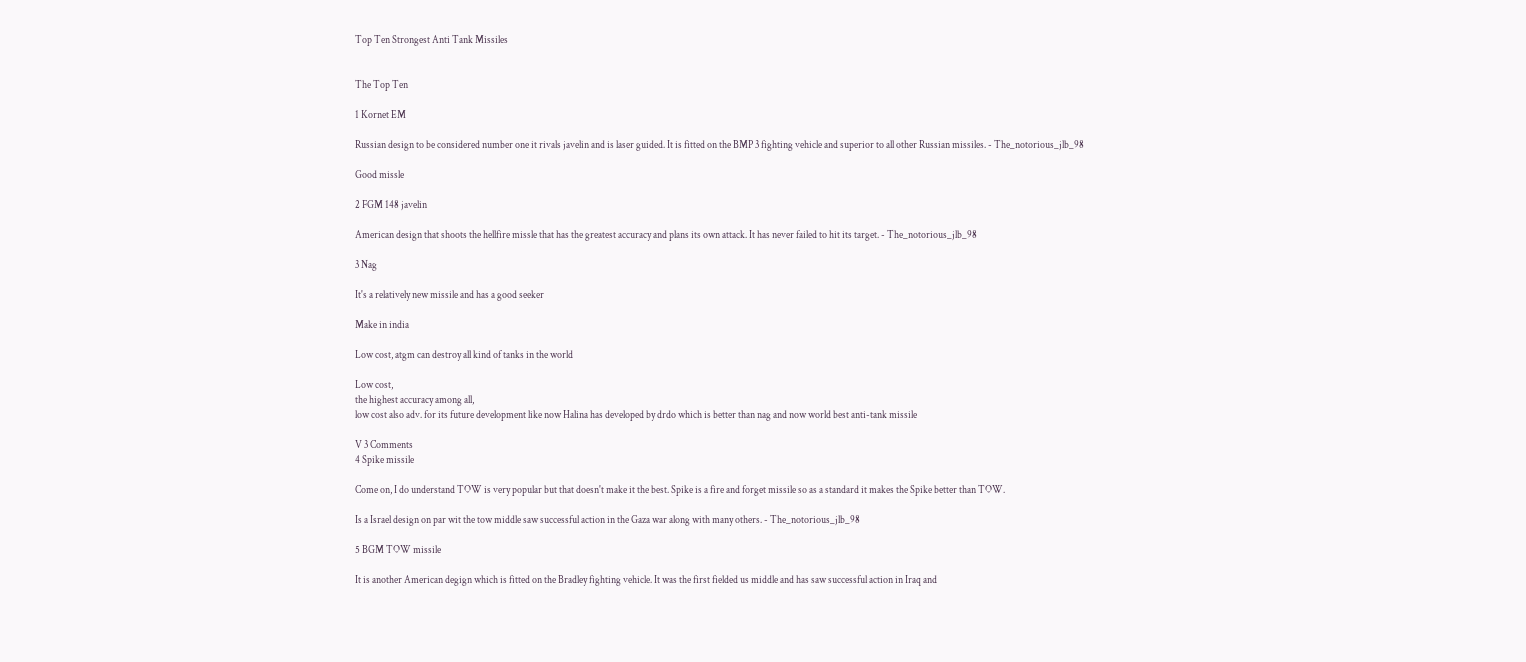Top Ten Strongest Anti Tank Missiles


The Top Ten

1 Kornet EM

Russian design to be considered number one it rivals javelin and is laser guided. It is fitted on the BMP 3 fighting vehicle and superior to all other Russian missiles. - The_notorious_jlb_98

Good missle

2 FGM 148 javelin

American design that shoots the hellfire missle that has the greatest accuracy and plans its own attack. It has never failed to hit its target. - The_notorious_jlb_98

3 Nag

It's a relatively new missile and has a good seeker

Make in india

Low cost, atgm can destroy all kind of tanks in the world

Low cost,
the highest accuracy among all,
low cost also adv. for its future development like now Halina has developed by drdo which is better than nag and now world best anti-tank missile

V 3 Comments
4 Spike missile

Come on, I do understand TOW is very popular but that doesn't make it the best. Spike is a fire and forget missile so as a standard it makes the Spike better than TOW.

Is a Israel design on par wit the tow middle saw successful action in the Gaza war along with many others. - The_notorious_jlb_98

5 BGM TOW missile

It is another American degign which is fitted on the Bradley fighting vehicle. It was the first fielded us middle and has saw successful action in Iraq and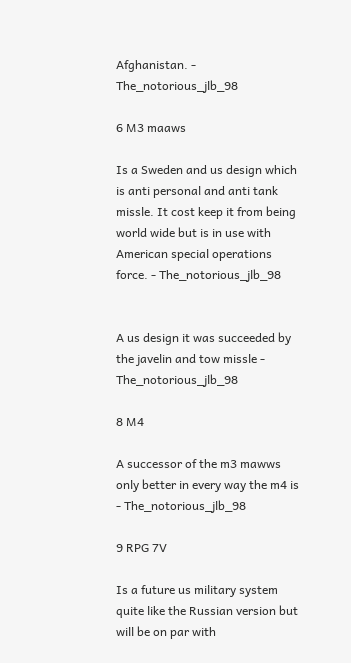Afghanistan. - The_notorious_jlb_98

6 M3 maaws

Is a Sweden and us design which is anti personal and anti tank missle. It cost keep it from being world wide but is in use with American special operations force. - The_notorious_jlb_98


A us design it was succeeded by the javelin and tow missle - The_notorious_jlb_98

8 M4

A successor of the m3 mawws only better in every way the m4 is - The_notorious_jlb_98

9 RPG 7V

Is a future us military system quite like the Russian version but will be on par with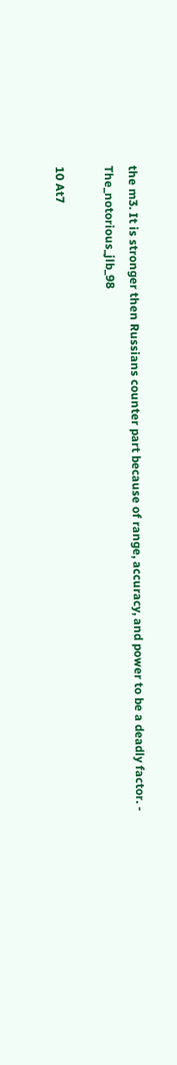the m3. It is stronger then Russians counter part because of range, accuracy, and power to be a deadly factor. - The_notorious_jlb_98

10 At7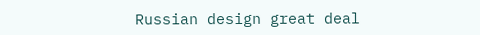Russian design great deal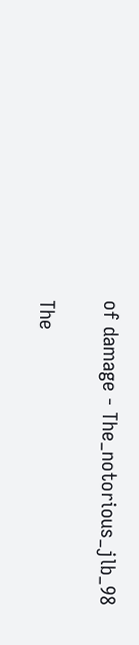of damage - The_notorious_jlb_98

The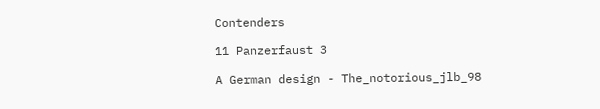Contenders

11 Panzerfaust 3

A German design - The_notorious_jlb_98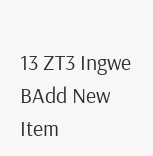13 ZT3 Ingwe
BAdd New Item